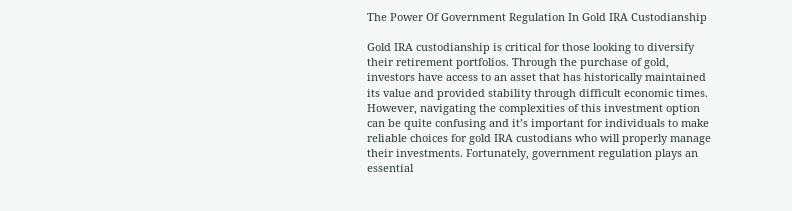The Power Of Government Regulation In Gold IRA Custodianship

Gold IRA custodianship is critical for those looking to diversify their retirement portfolios. Through the purchase of gold, investors have access to an asset that has historically maintained its value and provided stability through difficult economic times. However, navigating the complexities of this investment option can be quite confusing and it’s important for individuals to make reliable choices for gold IRA custodians who will properly manage their investments. Fortunately, government regulation plays an essential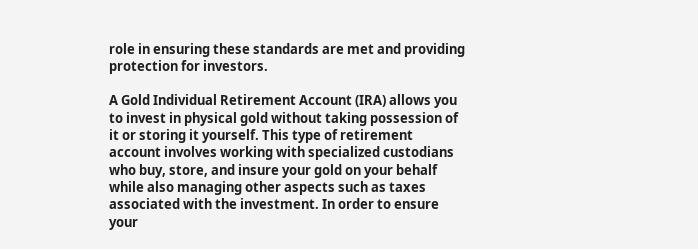role in ensuring these standards are met and providing protection for investors.

A Gold Individual Retirement Account (IRA) allows you to invest in physical gold without taking possession of it or storing it yourself. This type of retirement account involves working with specialized custodians who buy, store, and insure your gold on your behalf while also managing other aspects such as taxes associated with the investment. In order to ensure your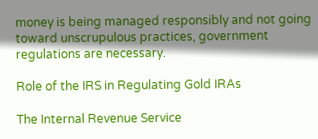money is being managed responsibly and not going toward unscrupulous practices, government regulations are necessary.

Role of the IRS in Regulating Gold IRAs

The Internal Revenue Service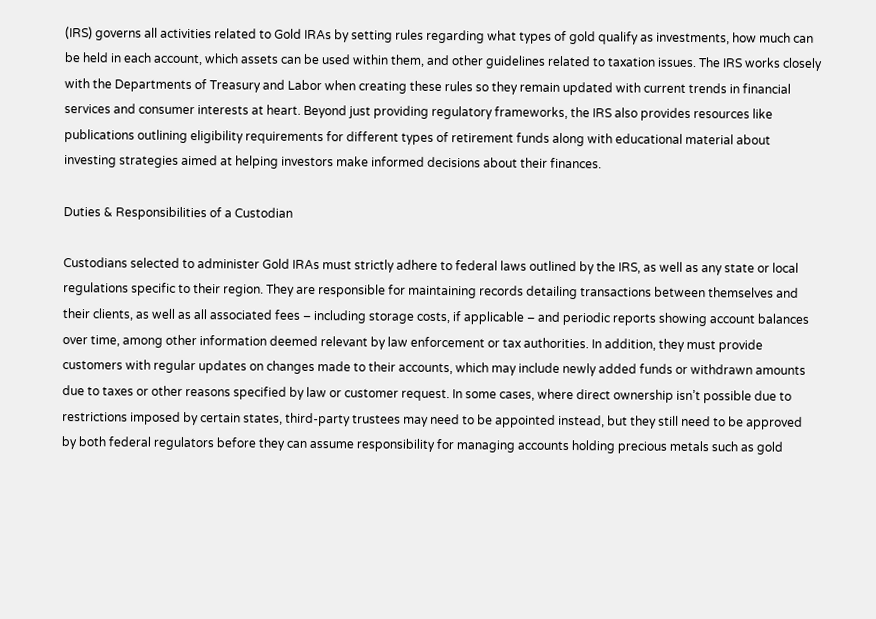(IRS) governs all activities related to Gold IRAs by setting rules regarding what types of gold qualify as investments, how much can be held in each account, which assets can be used within them, and other guidelines related to taxation issues. The IRS works closely with the Departments of Treasury and Labor when creating these rules so they remain updated with current trends in financial services and consumer interests at heart. Beyond just providing regulatory frameworks, the IRS also provides resources like publications outlining eligibility requirements for different types of retirement funds along with educational material about investing strategies aimed at helping investors make informed decisions about their finances.

Duties & Responsibilities of a Custodian

Custodians selected to administer Gold IRAs must strictly adhere to federal laws outlined by the IRS, as well as any state or local regulations specific to their region. They are responsible for maintaining records detailing transactions between themselves and their clients, as well as all associated fees – including storage costs, if applicable – and periodic reports showing account balances over time, among other information deemed relevant by law enforcement or tax authorities. In addition, they must provide customers with regular updates on changes made to their accounts, which may include newly added funds or withdrawn amounts due to taxes or other reasons specified by law or customer request. In some cases, where direct ownership isn’t possible due to restrictions imposed by certain states, third-party trustees may need to be appointed instead, but they still need to be approved by both federal regulators before they can assume responsibility for managing accounts holding precious metals such as gold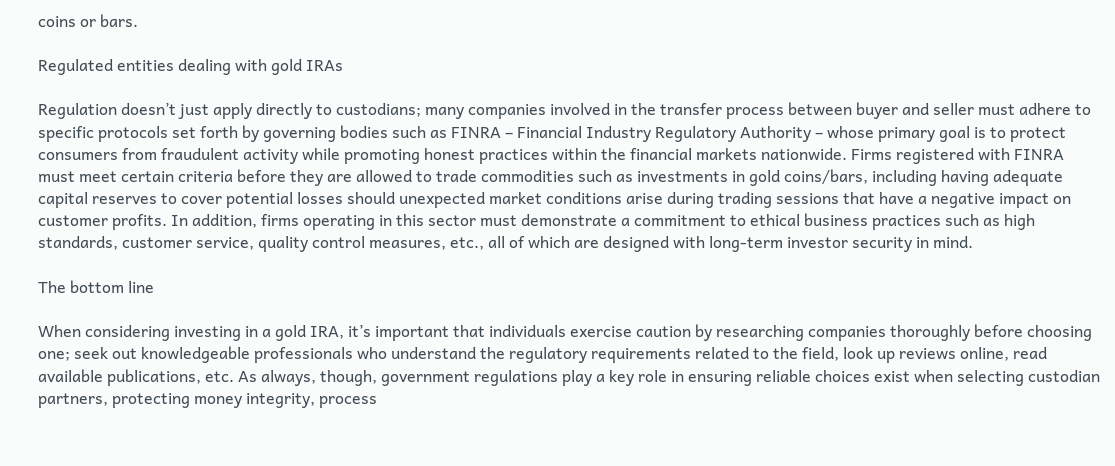coins or bars.

Regulated entities dealing with gold IRAs

Regulation doesn’t just apply directly to custodians; many companies involved in the transfer process between buyer and seller must adhere to specific protocols set forth by governing bodies such as FINRA – Financial Industry Regulatory Authority – whose primary goal is to protect consumers from fraudulent activity while promoting honest practices within the financial markets nationwide. Firms registered with FINRA must meet certain criteria before they are allowed to trade commodities such as investments in gold coins/bars, including having adequate capital reserves to cover potential losses should unexpected market conditions arise during trading sessions that have a negative impact on customer profits. In addition, firms operating in this sector must demonstrate a commitment to ethical business practices such as high standards, customer service, quality control measures, etc., all of which are designed with long-term investor security in mind.

The bottom line

When considering investing in a gold IRA, it’s important that individuals exercise caution by researching companies thoroughly before choosing one; seek out knowledgeable professionals who understand the regulatory requirements related to the field, look up reviews online, read available publications, etc. As always, though, government regulations play a key role in ensuring reliable choices exist when selecting custodian partners, protecting money integrity, process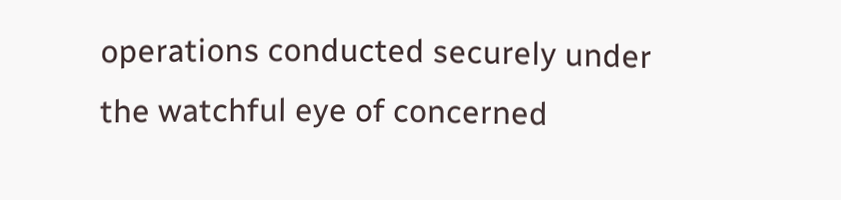operations conducted securely under the watchful eye of concerned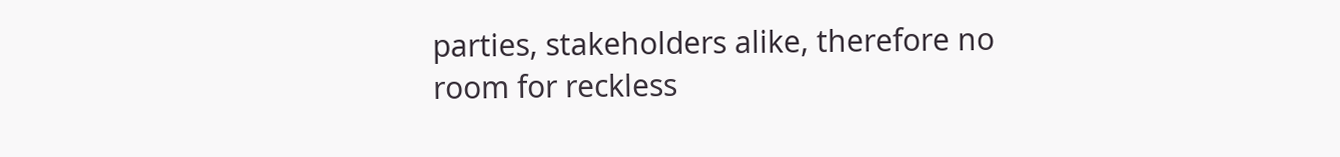parties, stakeholders alike, therefore no room for reckless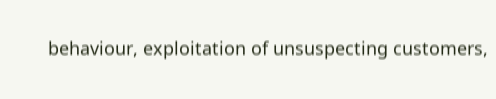behaviour, exploitation of unsuspecting customers,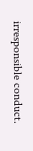irresponsible conduct.